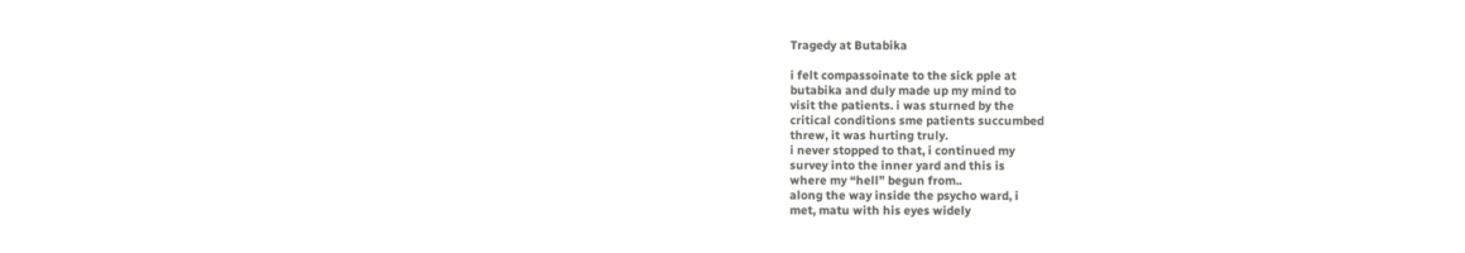Tragedy at Butabika

i felt compassoinate to the sick pple at
butabika and duly made up my mind to
visit the patients. i was sturned by the
critical conditions sme patients succumbed
threw, it was hurting truly.
i never stopped to that, i continued my
survey into the inner yard and this is
where my “hell” begun from..
along the way inside the psycho ward, i
met, matu with his eyes widely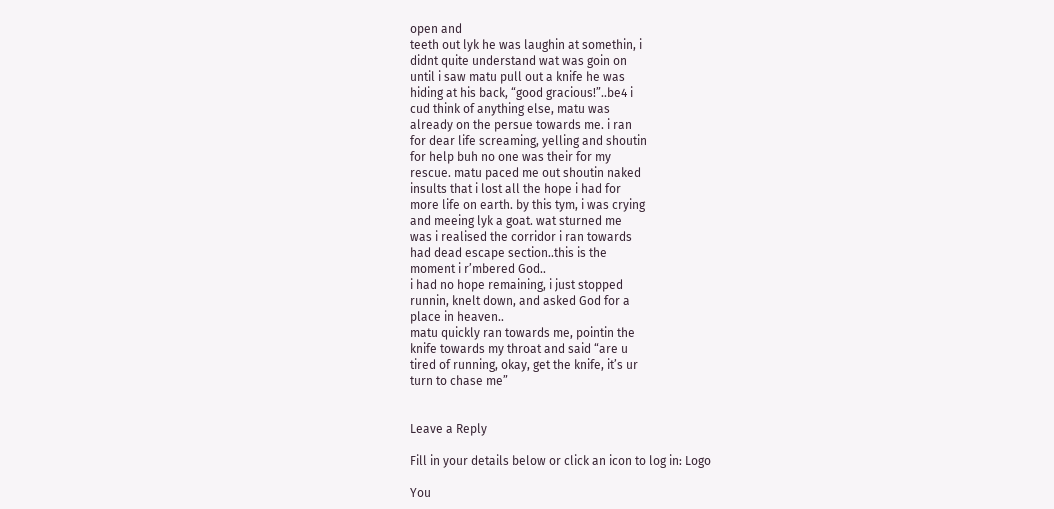open and
teeth out lyk he was laughin at somethin, i
didnt quite understand wat was goin on
until i saw matu pull out a knife he was
hiding at his back, “good gracious!”..be4 i
cud think of anything else, matu was
already on the persue towards me. i ran
for dear life screaming, yelling and shoutin
for help buh no one was their for my
rescue. matu paced me out shoutin naked
insults that i lost all the hope i had for
more life on earth. by this tym, i was crying
and meeing lyk a goat. wat sturned me
was i realised the corridor i ran towards
had dead escape section..this is the
moment i r’mbered God..
i had no hope remaining, i just stopped
runnin, knelt down, and asked God for a
place in heaven..
matu quickly ran towards me, pointin the
knife towards my throat and said “are u
tired of running, okay, get the knife, it’s ur
turn to chase me”


Leave a Reply

Fill in your details below or click an icon to log in: Logo

You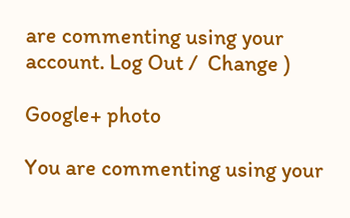are commenting using your account. Log Out /  Change )

Google+ photo

You are commenting using your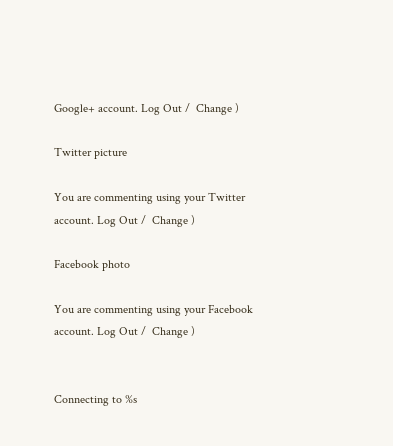Google+ account. Log Out /  Change )

Twitter picture

You are commenting using your Twitter account. Log Out /  Change )

Facebook photo

You are commenting using your Facebook account. Log Out /  Change )


Connecting to %s